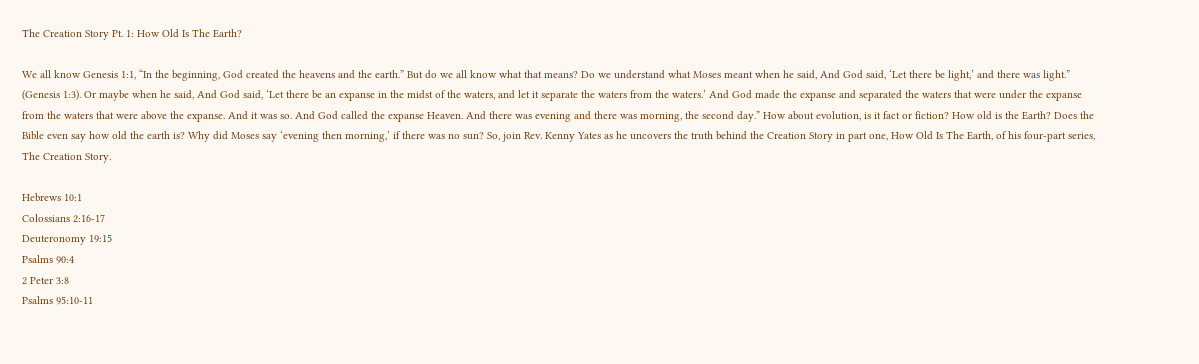The Creation Story Pt. 1: How Old Is The Earth?

We all know Genesis 1:1, “In the beginning, God created the heavens and the earth.” But do we all know what that means? Do we understand what Moses meant when he said, And God said, ‘Let there be light,’ and there was light.” (Genesis 1:3). Or maybe when he said, And God said, ‘Let there be an expanse in the midst of the waters, and let it separate the waters from the waters.’ And God made the expanse and separated the waters that were under the expanse from the waters that were above the expanse. And it was so. And God called the expanse Heaven. And there was evening and there was morning, the second day.” How about evolution, is it fact or fiction? How old is the Earth? Does the Bible even say how old the earth is? Why did Moses say ‘evening then morning,’ if there was no sun? So, join Rev. Kenny Yates as he uncovers the truth behind the Creation Story in part one, How Old Is The Earth, of his four-part series, The Creation Story.

Hebrews 10:1
Colossians 2:16-17
Deuteronomy 19:15
Psalms 90:4
2 Peter 3:8
Psalms 95:10-11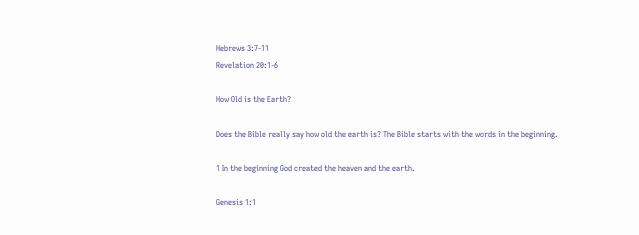Hebrews 3:7-11
Revelation 20:1-6

How Old is the Earth?

Does the Bible really say how old the earth is? The Bible starts with the words in the beginning.

1 In the beginning God created the heaven and the earth.

Genesis 1:1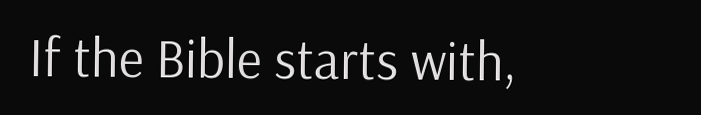If the Bible starts with,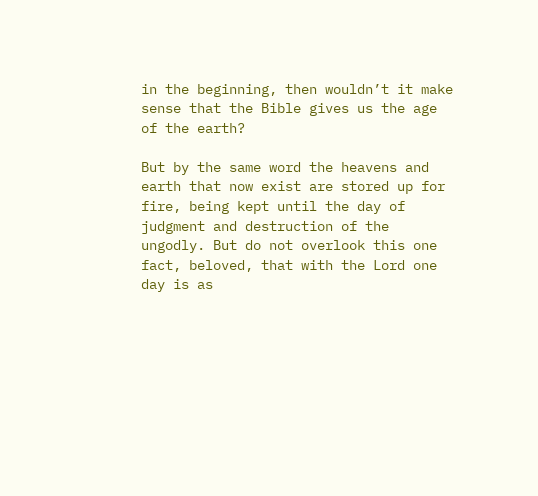in the beginning, then wouldn’t it make sense that the Bible gives us the age of the earth?

But by the same word the heavens and earth that now exist are stored up for fire, being kept until the day of judgment and destruction of the ungodly. But do not overlook this one fact, beloved, that with the Lord one day is as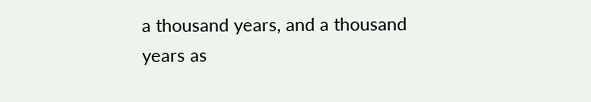a thousand years, and a thousand years as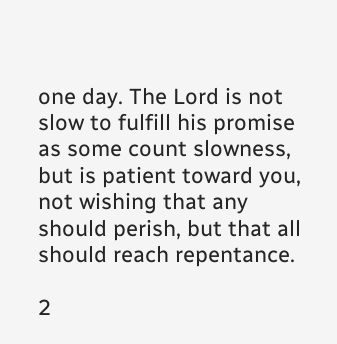one day. The Lord is not slow to fulfill his promise as some count slowness, but is patient toward you, not wishing that any should perish, but that all should reach repentance.

2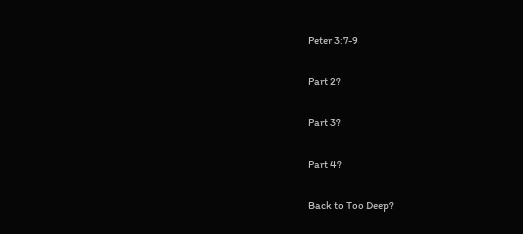Peter 3:7-9

Part 2?

Part 3?

Part 4?

Back to Too Deep?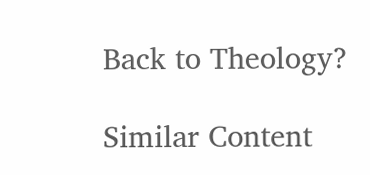Back to Theology?

Similar Content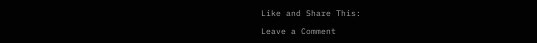Like and Share This:

Leave a Comment